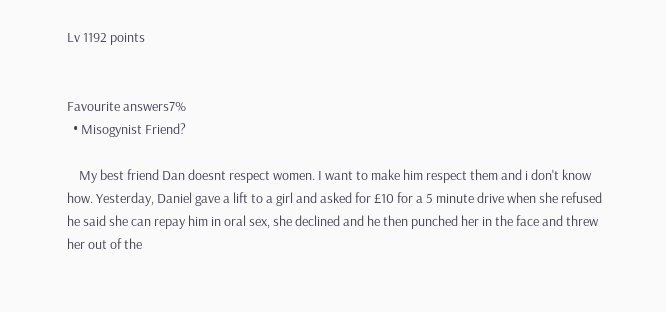Lv 1192 points


Favourite answers7%
  • Misogynist Friend?

    My best friend Dan doesnt respect women. I want to make him respect them and i don't know how. Yesterday, Daniel gave a lift to a girl and asked for £10 for a 5 minute drive when she refused he said she can repay him in oral sex, she declined and he then punched her in the face and threw her out of the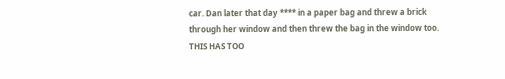car. Dan later that day **** in a paper bag and threw a brick through her window and then threw the bag in the window too. THIS HAS TOO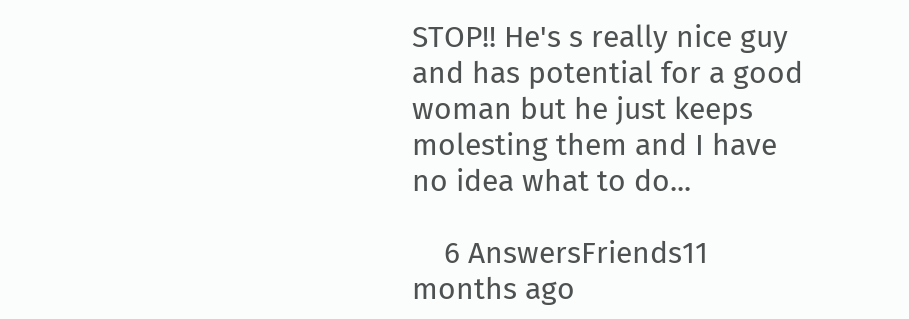STOP!! He's s really nice guy and has potential for a good woman but he just keeps molesting them and I have no idea what to do...

    6 AnswersFriends11 months ago